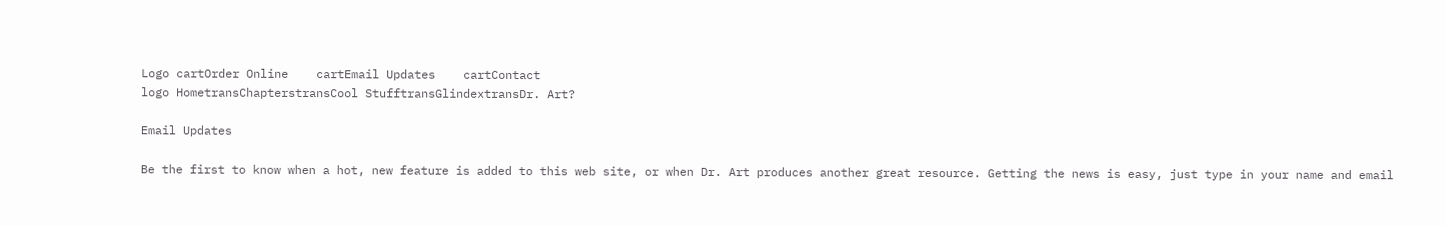Logo cartOrder Online    cartEmail Updates    cartContact
logo HometransChapterstransCool StufftransGlindextransDr. Art?

Email Updates

Be the first to know when a hot, new feature is added to this web site, or when Dr. Art produces another great resource. Getting the news is easy, just type in your name and email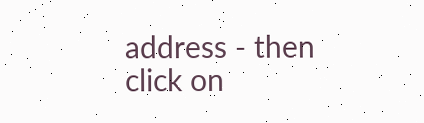address - then click on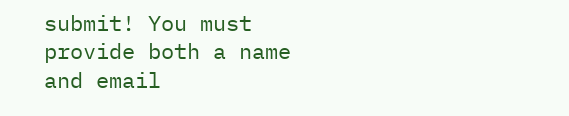submit! You must provide both a name and email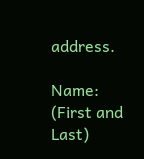address.

Name: (First and Last)